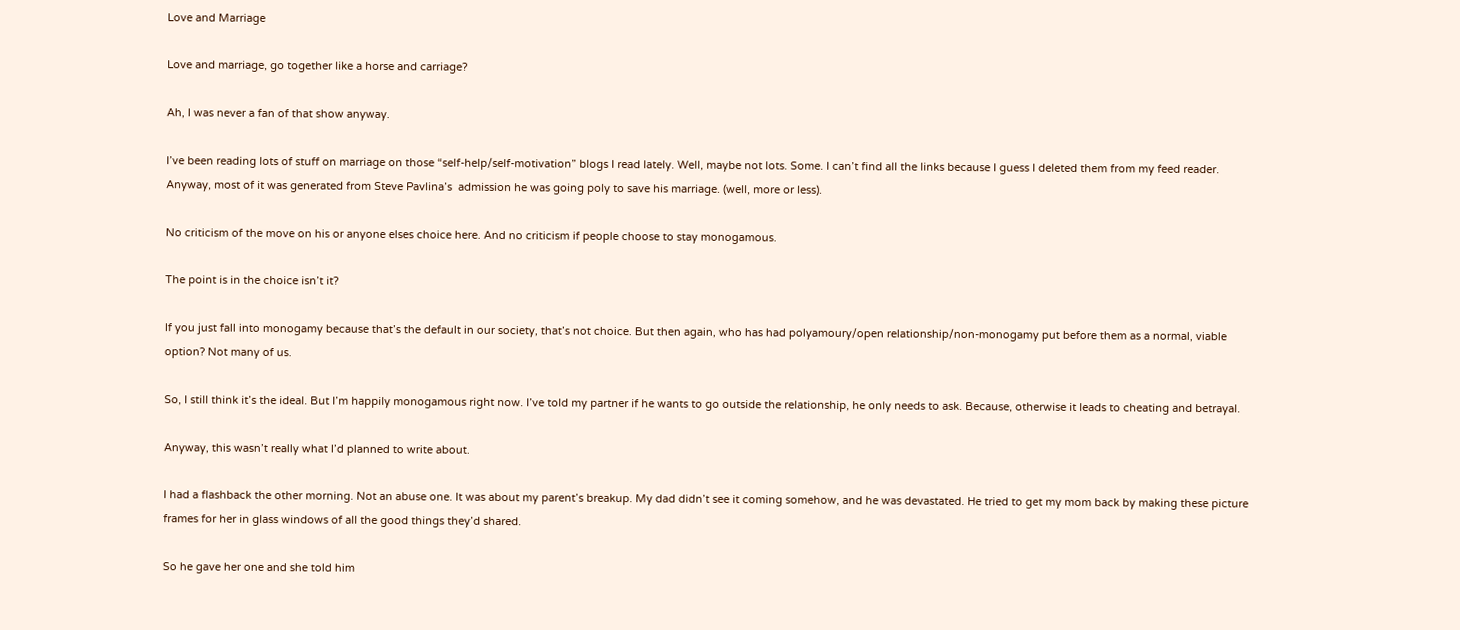Love and Marriage

Love and marriage, go together like a horse and carriage?

Ah, I was never a fan of that show anyway.

I’ve been reading lots of stuff on marriage on those “self-help/self-motivation” blogs I read lately. Well, maybe not lots. Some. I can’t find all the links because I guess I deleted them from my feed reader. Anyway, most of it was generated from Steve Pavlina’s  admission he was going poly to save his marriage. (well, more or less).

No criticism of the move on his or anyone elses choice here. And no criticism if people choose to stay monogamous.

The point is in the choice isn’t it?

If you just fall into monogamy because that’s the default in our society, that’s not choice. But then again, who has had polyamoury/open relationship/non-monogamy put before them as a normal, viable option? Not many of us.

So, I still think it’s the ideal. But I’m happily monogamous right now. I’ve told my partner if he wants to go outside the relationship, he only needs to ask. Because, otherwise it leads to cheating and betrayal.

Anyway, this wasn’t really what I’d planned to write about.

I had a flashback the other morning. Not an abuse one. It was about my parent’s breakup. My dad didn’t see it coming somehow, and he was devastated. He tried to get my mom back by making these picture frames for her in glass windows of all the good things they’d shared.

So he gave her one and she told him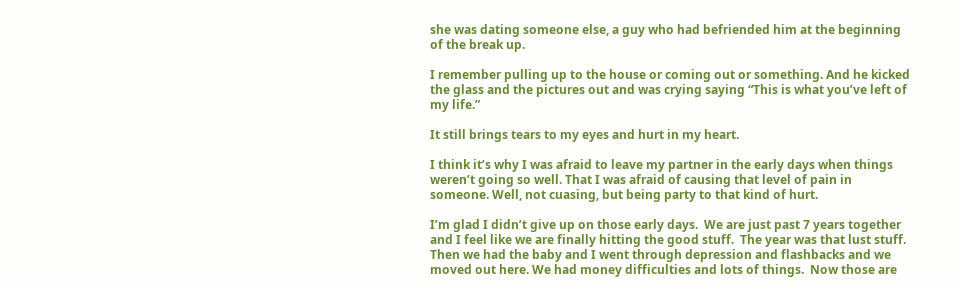she was dating someone else, a guy who had befriended him at the beginning of the break up.

I remember pulling up to the house or coming out or something. And he kicked the glass and the pictures out and was crying saying “This is what you’ve left of my life.”

It still brings tears to my eyes and hurt in my heart.

I think it’s why I was afraid to leave my partner in the early days when things weren’t going so well. That I was afraid of causing that level of pain in someone. Well, not cuasing, but being party to that kind of hurt.

I’m glad I didn’t give up on those early days.  We are just past 7 years together and I feel like we are finally hitting the good stuff.  The year was that lust stuff.  Then we had the baby and I went through depression and flashbacks and we moved out here. We had money difficulties and lots of things.  Now those are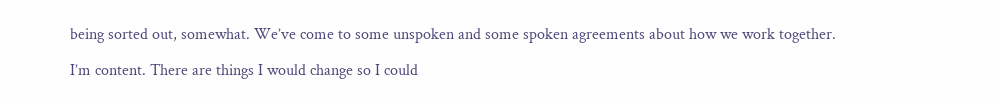being sorted out, somewhat. We’ve come to some unspoken and some spoken agreements about how we work together.

I’m content. There are things I would change so I could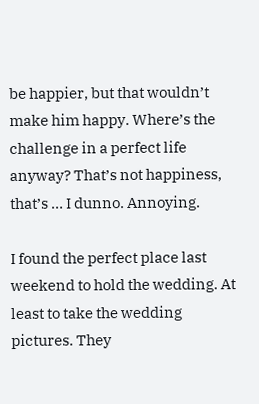be happier, but that wouldn’t make him happy. Where’s the challenge in a perfect life anyway? That’s not happiness, that’s … I dunno. Annoying.

I found the perfect place last weekend to hold the wedding. At least to take the wedding pictures. They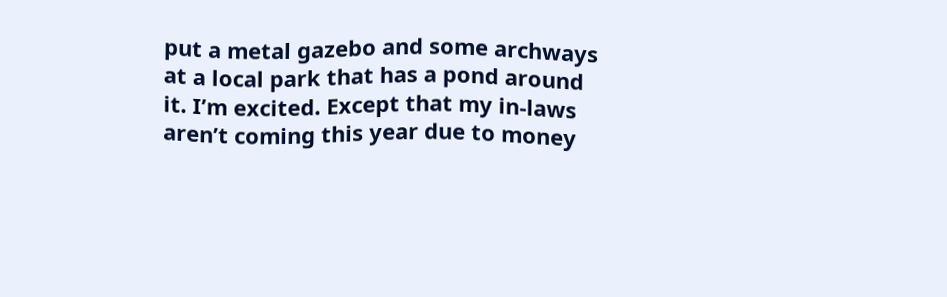put a metal gazebo and some archways at a local park that has a pond around it. I’m excited. Except that my in-laws aren’t coming this year due to money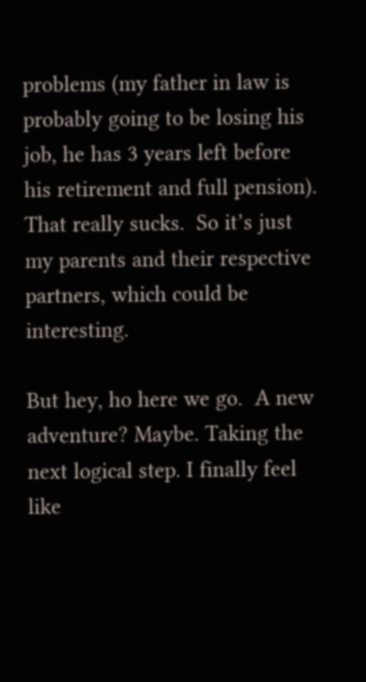problems (my father in law is probably going to be losing his job, he has 3 years left before his retirement and full pension). That really sucks.  So it’s just my parents and their respective partners, which could be interesting.

But hey, ho here we go.  A new adventure? Maybe. Taking the next logical step. I finally feel like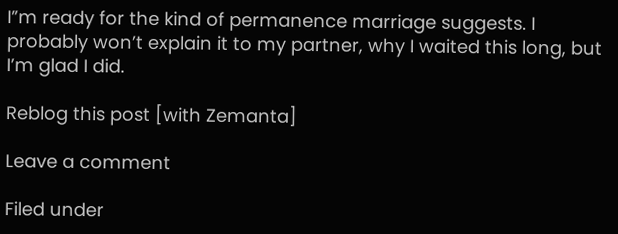I”m ready for the kind of permanence marriage suggests. I probably won’t explain it to my partner, why I waited this long, but I’m glad I did.

Reblog this post [with Zemanta]

Leave a comment

Filed under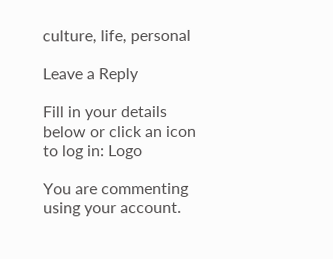culture, life, personal

Leave a Reply

Fill in your details below or click an icon to log in: Logo

You are commenting using your account.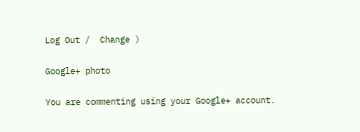Log Out /  Change )

Google+ photo

You are commenting using your Google+ account.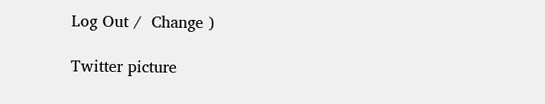Log Out /  Change )

Twitter picture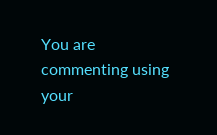You are commenting using your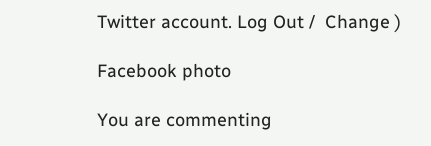Twitter account. Log Out /  Change )

Facebook photo

You are commenting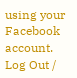using your Facebook account. Log Out /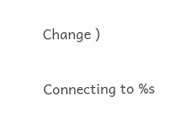Change )


Connecting to %s